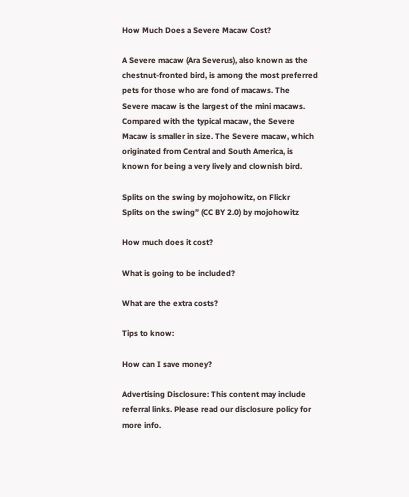How Much Does a Severe Macaw Cost?

A Severe macaw (Ara Severus), also known as the chestnut-fronted bird, is among the most preferred pets for those who are fond of macaws. The Severe macaw is the largest of the mini macaws. Compared with the typical macaw, the Severe Macaw is smaller in size. The Severe macaw, which originated from Central and South America, is known for being a very lively and clownish bird.

Splits on the swing by mojohowitz, on Flickr
Splits on the swing” (CC BY 2.0) by mojohowitz

How much does it cost?

What is going to be included?

What are the extra costs?

Tips to know:

How can I save money?

Advertising Disclosure: This content may include referral links. Please read our disclosure policy for more info.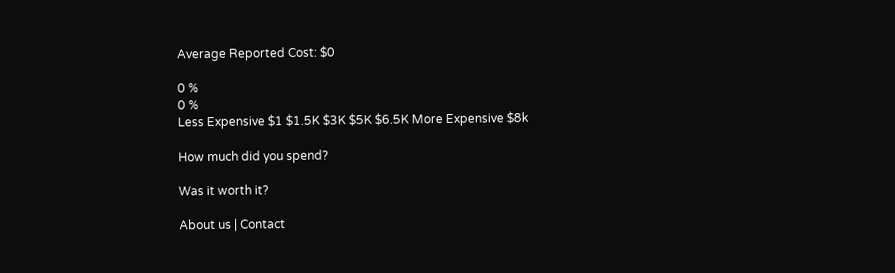Average Reported Cost: $0

0 %
0 %
Less Expensive $1 $1.5K $3K $5K $6.5K More Expensive $8k

How much did you spend?

Was it worth it?

About us | Contact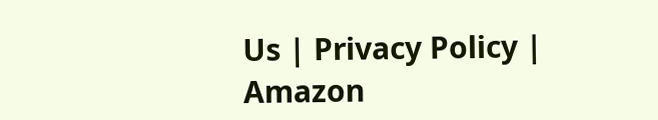Us | Privacy Policy | Amazon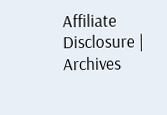Affiliate Disclosure | Archives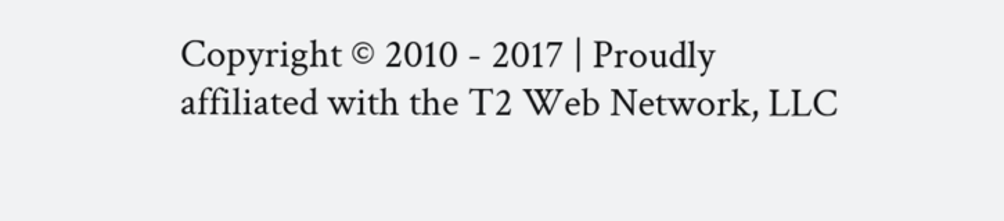Copyright © 2010 - 2017 | Proudly affiliated with the T2 Web Network, LLC